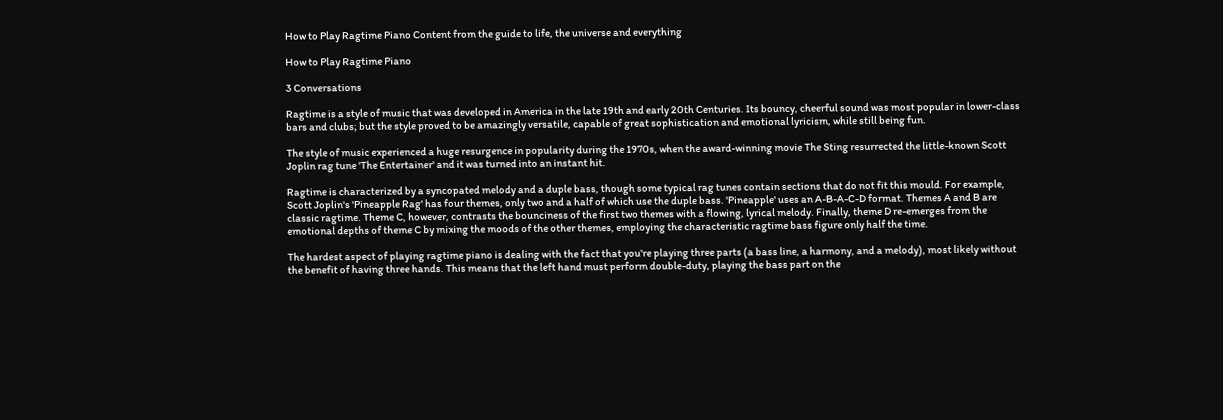How to Play Ragtime Piano Content from the guide to life, the universe and everything

How to Play Ragtime Piano

3 Conversations

Ragtime is a style of music that was developed in America in the late 19th and early 20th Centuries. Its bouncy, cheerful sound was most popular in lower-class bars and clubs; but the style proved to be amazingly versatile, capable of great sophistication and emotional lyricism, while still being fun.

The style of music experienced a huge resurgence in popularity during the 1970s, when the award-winning movie The Sting resurrected the little-known Scott Joplin rag tune 'The Entertainer' and it was turned into an instant hit.

Ragtime is characterized by a syncopated melody and a duple bass, though some typical rag tunes contain sections that do not fit this mould. For example, Scott Joplin's 'Pineapple Rag' has four themes, only two and a half of which use the duple bass. 'Pineapple' uses an A-B-A-C-D format. Themes A and B are classic ragtime. Theme C, however, contrasts the bounciness of the first two themes with a flowing, lyrical melody. Finally, theme D re-emerges from the emotional depths of theme C by mixing the moods of the other themes, employing the characteristic ragtime bass figure only half the time.

The hardest aspect of playing ragtime piano is dealing with the fact that you're playing three parts (a bass line, a harmony, and a melody), most likely without the benefit of having three hands. This means that the left hand must perform double-duty, playing the bass part on the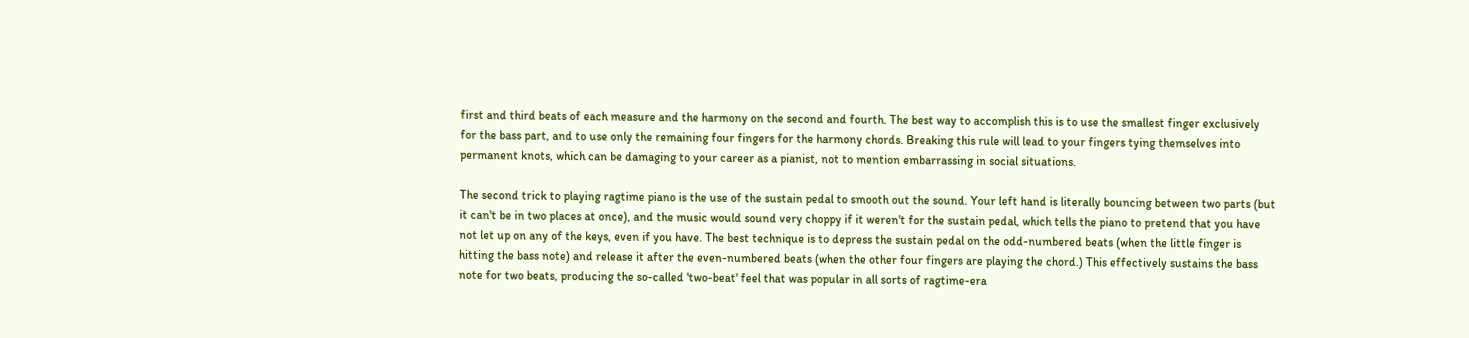first and third beats of each measure and the harmony on the second and fourth. The best way to accomplish this is to use the smallest finger exclusively for the bass part, and to use only the remaining four fingers for the harmony chords. Breaking this rule will lead to your fingers tying themselves into permanent knots, which can be damaging to your career as a pianist, not to mention embarrassing in social situations.

The second trick to playing ragtime piano is the use of the sustain pedal to smooth out the sound. Your left hand is literally bouncing between two parts (but it can't be in two places at once), and the music would sound very choppy if it weren't for the sustain pedal, which tells the piano to pretend that you have not let up on any of the keys, even if you have. The best technique is to depress the sustain pedal on the odd-numbered beats (when the little finger is hitting the bass note) and release it after the even-numbered beats (when the other four fingers are playing the chord.) This effectively sustains the bass note for two beats, producing the so-called 'two-beat' feel that was popular in all sorts of ragtime-era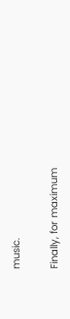music.

Finally, for maximum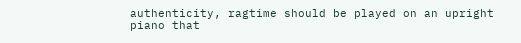authenticity, ragtime should be played on an upright piano that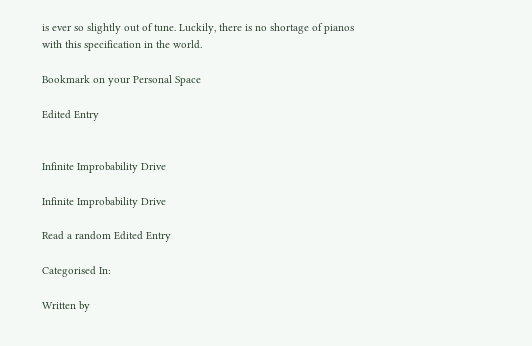is ever so slightly out of tune. Luckily, there is no shortage of pianos with this specification in the world.

Bookmark on your Personal Space

Edited Entry


Infinite Improbability Drive

Infinite Improbability Drive

Read a random Edited Entry

Categorised In:

Written by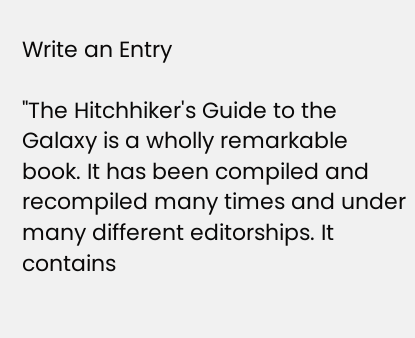Write an Entry

"The Hitchhiker's Guide to the Galaxy is a wholly remarkable book. It has been compiled and recompiled many times and under many different editorships. It contains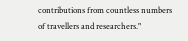contributions from countless numbers of travellers and researchers."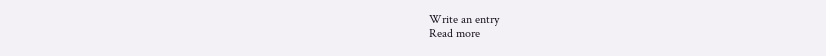Write an entry
Read more